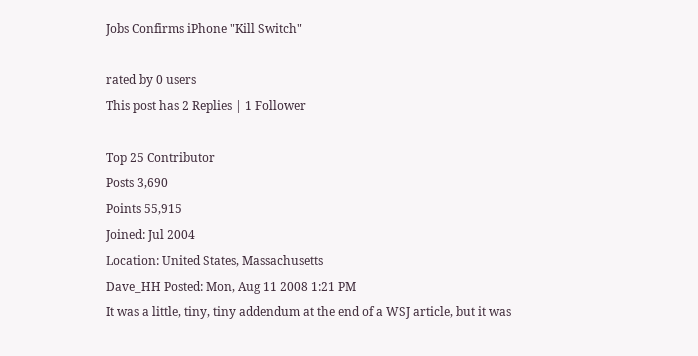Jobs Confirms iPhone "Kill Switch"

rated by 0 users
This post has 2 Replies | 1 Follower

Top 25 Contributor
Posts 3,690
Points 55,915
Joined: Jul 2004
Location: United States, Massachusetts
Dave_HH Posted: Mon, Aug 11 2008 1:21 PM
It was a little, tiny, tiny addendum at the end of a WSJ article, but it was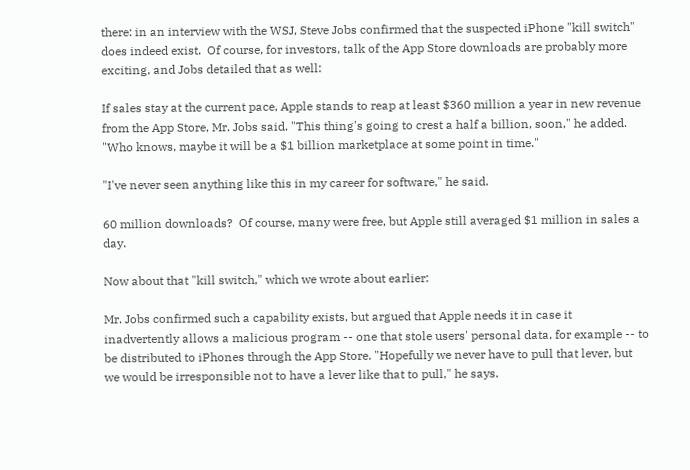there: in an interview with the WSJ, Steve Jobs confirmed that the suspected iPhone "kill switch" does indeed exist.  Of course, for investors, talk of the App Store downloads are probably more exciting, and Jobs detailed that as well:

If sales stay at the current pace, Apple stands to reap at least $360 million a year in new revenue from the App Store, Mr. Jobs said. "This thing's going to crest a half a billion, soon," he added. "Who knows, maybe it will be a $1 billion marketplace at some point in time."

"I've never seen anything like this in my career for software," he said.

60 million downloads?  Of course, many were free, but Apple still averaged $1 million in sales a day.

Now about that "kill switch," which we wrote about earlier:

Mr. Jobs confirmed such a capability exists, but argued that Apple needs it in case it inadvertently allows a malicious program -- one that stole users' personal data, for example -- to be distributed to iPhones through the App Store. "Hopefully we never have to pull that lever, but we would be irresponsible not to have a lever like that to pull," he says.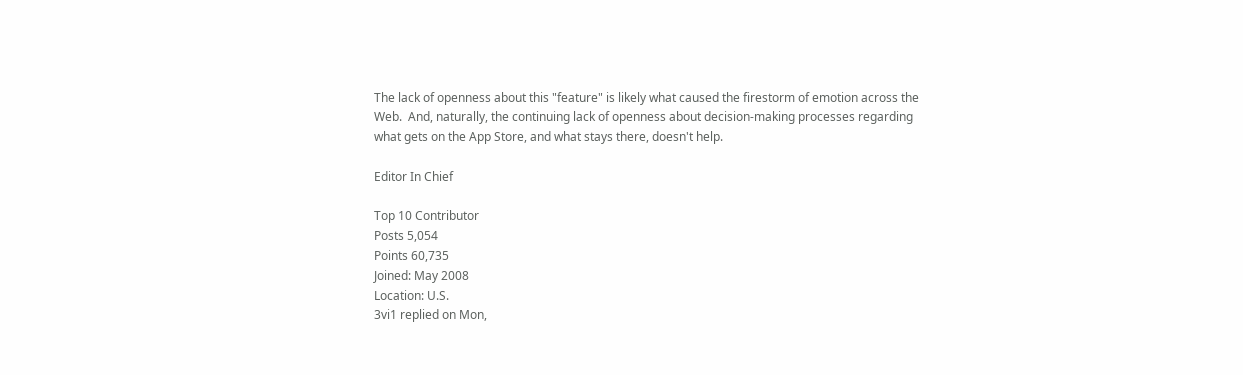The lack of openness about this "feature" is likely what caused the firestorm of emotion across the Web.  And, naturally, the continuing lack of openness about decision-making processes regarding what gets on the App Store, and what stays there, doesn't help.

Editor In Chief

Top 10 Contributor
Posts 5,054
Points 60,735
Joined: May 2008
Location: U.S.
3vi1 replied on Mon,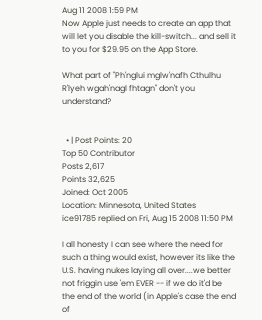Aug 11 2008 1:59 PM
Now Apple just needs to create an app that will let you disable the kill-switch... and sell it to you for $29.95 on the App Store.

What part of "Ph'nglui mglw'nafh Cthulhu R'lyeh wgah'nagl fhtagn" don't you understand?


  • | Post Points: 20
Top 50 Contributor
Posts 2,617
Points 32,625
Joined: Oct 2005
Location: Minnesota, United States
ice91785 replied on Fri, Aug 15 2008 11:50 PM

I all honesty I can see where the need for such a thing would exist, however its like the U.S. having nukes laying all over....we better not friggin use 'em EVER -- if we do it'd be the end of the world (in Apple's case the end of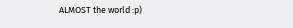ALMOST the world :p)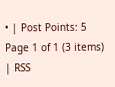• | Post Points: 5
Page 1 of 1 (3 items) | RSS